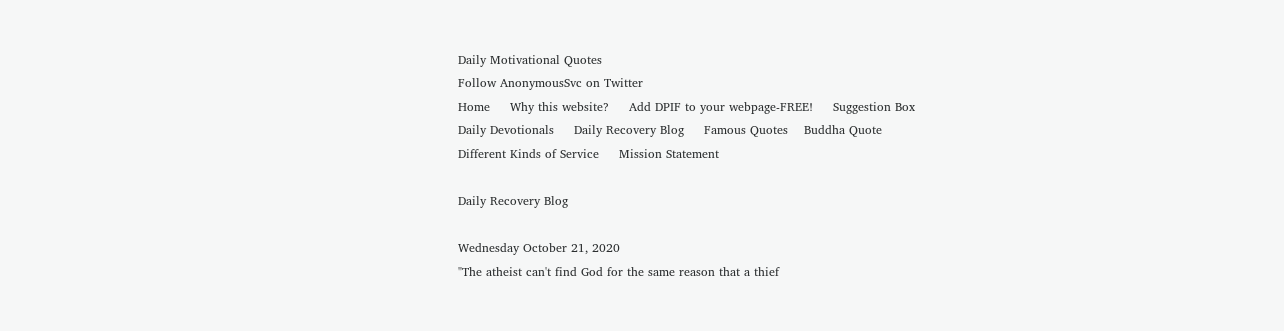Daily Motivational Quotes
Follow AnonymousSvc on Twitter
Home     Why this website?     Add DPIF to your webpage-FREE!     Suggestion Box
Daily Devotionals     Daily Recovery Blog     Famous Quotes    Buddha Quote
Different Kinds of Service     Mission Statement

Daily Recovery Blog

Wednesday October 21, 2020
"The atheist can't find God for the same reason that a thief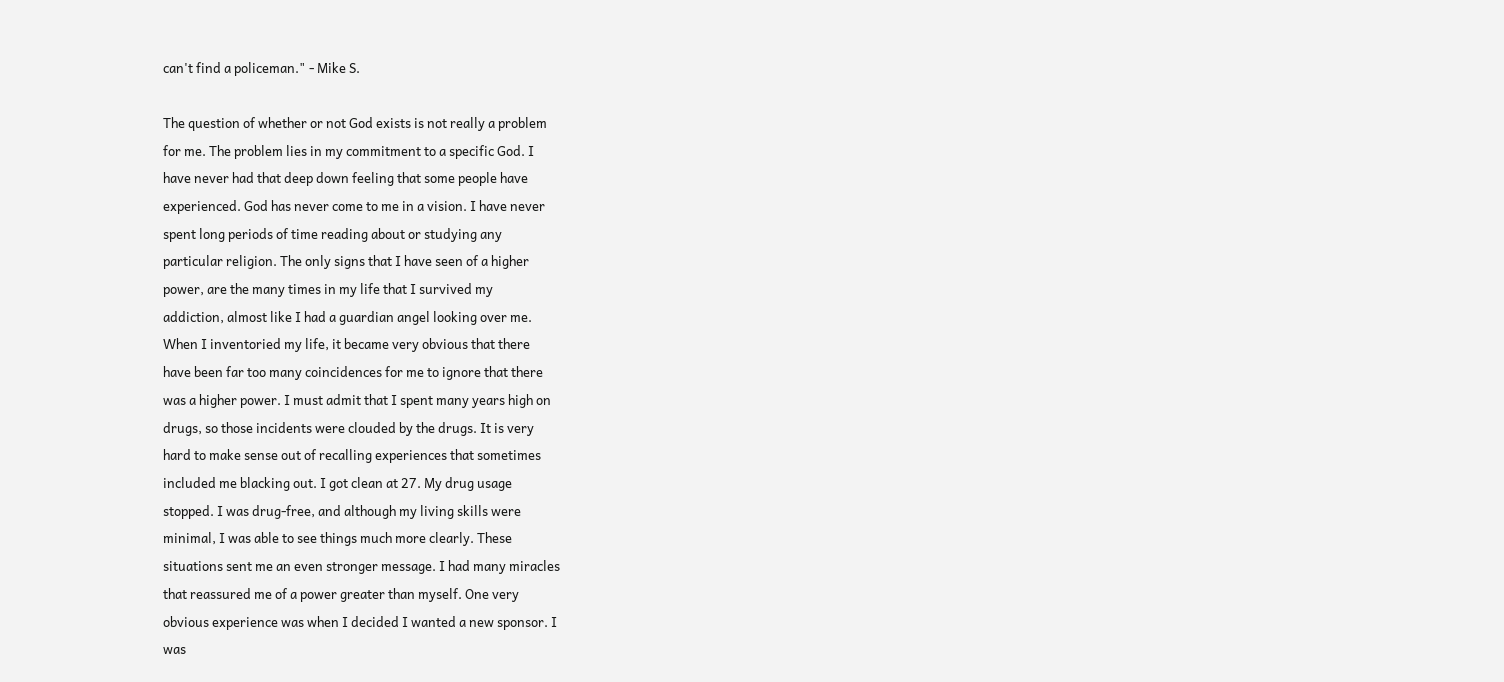can't find a policeman." - Mike S.

The question of whether or not God exists is not really a problem
for me. The problem lies in my commitment to a specific God. I
have never had that deep down feeling that some people have
experienced. God has never come to me in a vision. I have never
spent long periods of time reading about or studying any
particular religion. The only signs that I have seen of a higher
power, are the many times in my life that I survived my
addiction, almost like I had a guardian angel looking over me.
When I inventoried my life, it became very obvious that there
have been far too many coincidences for me to ignore that there
was a higher power. I must admit that I spent many years high on
drugs, so those incidents were clouded by the drugs. It is very
hard to make sense out of recalling experiences that sometimes
included me blacking out. I got clean at 27. My drug usage
stopped. I was drug-free, and although my living skills were
minimal, I was able to see things much more clearly. These
situations sent me an even stronger message. I had many miracles
that reassured me of a power greater than myself. One very
obvious experience was when I decided I wanted a new sponsor. I
was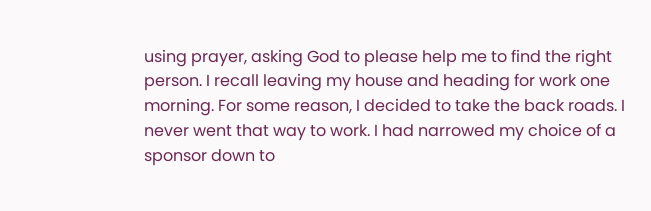using prayer, asking God to please help me to find the right
person. I recall leaving my house and heading for work one
morning. For some reason, I decided to take the back roads. I
never went that way to work. I had narrowed my choice of a
sponsor down to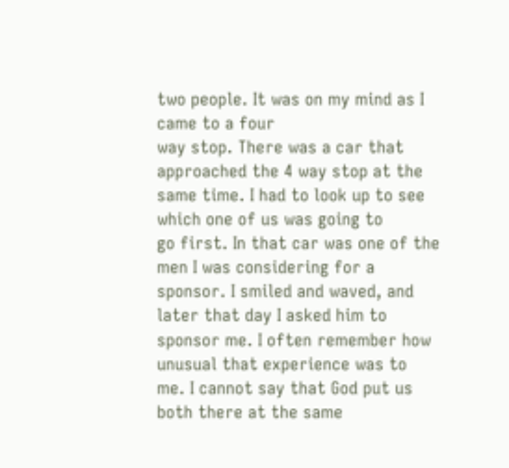two people. It was on my mind as I came to a four
way stop. There was a car that approached the 4 way stop at the
same time. I had to look up to see which one of us was going to
go first. In that car was one of the men I was considering for a
sponsor. I smiled and waved, and later that day I asked him to
sponsor me. I often remember how unusual that experience was to
me. I cannot say that God put us both there at the same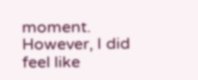moment.
However, I did feel like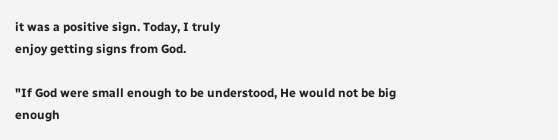it was a positive sign. Today, I truly
enjoy getting signs from God.

"If God were small enough to be understood, He would not be big
enough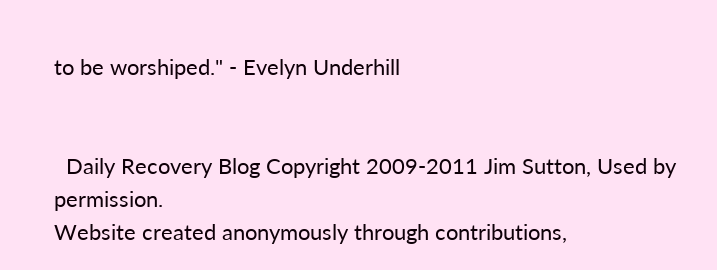to be worshiped." - Evelyn Underhill


  Daily Recovery Blog Copyright 2009-2011 Jim Sutton, Used by permission.
Website created anonymously through contributions,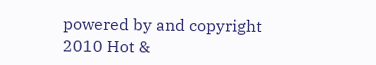powered by and copyright 2010 Hot &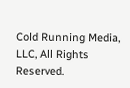Cold Running Media, LLC, All Rights Reserved.